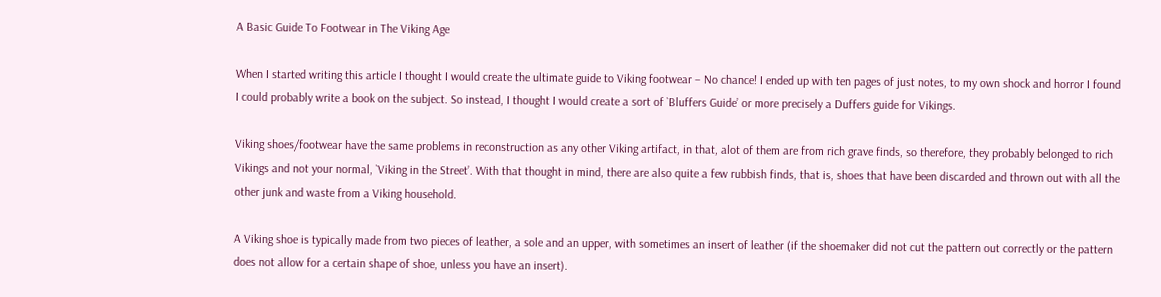A Basic Guide To Footwear in The Viking Age

When I started writing this article I thought I would create the ultimate guide to Viking footwear – No chance! I ended up with ten pages of just notes, to my own shock and horror I found I could probably write a book on the subject. So instead, I thought I would create a sort of `Bluffers Guide’ or more precisely a Duffers guide for Vikings.

Viking shoes/footwear have the same problems in reconstruction as any other Viking artifact, in that, alot of them are from rich grave finds, so therefore, they probably belonged to rich Vikings and not your normal, `Viking in the Street’. With that thought in mind, there are also quite a few rubbish finds, that is, shoes that have been discarded and thrown out with all the other junk and waste from a Viking household.

A Viking shoe is typically made from two pieces of leather, a sole and an upper, with sometimes an insert of leather (if the shoemaker did not cut the pattern out correctly or the pattern does not allow for a certain shape of shoe, unless you have an insert).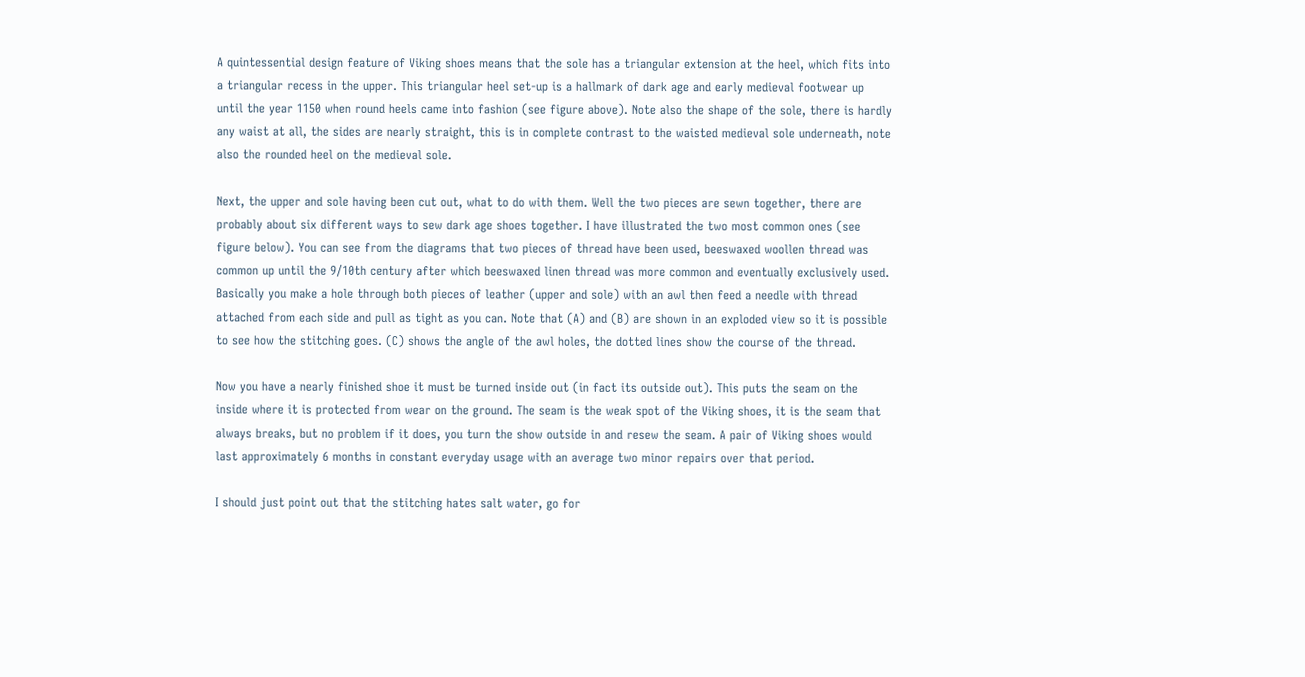A quintessential design feature of Viking shoes means that the sole has a triangular extension at the heel, which fits into a triangular recess in the upper. This triangular heel set-up is a hallmark of dark age and early medieval footwear up until the year 1150 when round heels came into fashion (see figure above). Note also the shape of the sole, there is hardly any waist at all, the sides are nearly straight, this is in complete contrast to the waisted medieval sole underneath, note also the rounded heel on the medieval sole.

Next, the upper and sole having been cut out, what to do with them. Well the two pieces are sewn together, there are probably about six different ways to sew dark age shoes together. I have illustrated the two most common ones (see figure below). You can see from the diagrams that two pieces of thread have been used, beeswaxed woollen thread was common up until the 9/10th century after which beeswaxed linen thread was more common and eventually exclusively used. Basically you make a hole through both pieces of leather (upper and sole) with an awl then feed a needle with thread attached from each side and pull as tight as you can. Note that (A) and (B) are shown in an exploded view so it is possible to see how the stitching goes. (C) shows the angle of the awl holes, the dotted lines show the course of the thread.

Now you have a nearly finished shoe it must be turned inside out (in fact its outside out). This puts the seam on the inside where it is protected from wear on the ground. The seam is the weak spot of the Viking shoes, it is the seam that always breaks, but no problem if it does, you turn the show outside in and resew the seam. A pair of Viking shoes would last approximately 6 months in constant everyday usage with an average two minor repairs over that period.

I should just point out that the stitching hates salt water, go for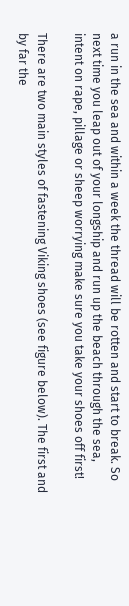a run in the sea and within a week the thread will be rotten and start to break. So next time you leap out of your longship and run up the beach through the sea, intent on rape, pillage or sheep worrying make sure you take your shoes off first!

There are two main styles of fastening Viking shoes (see figure below). The first and by far the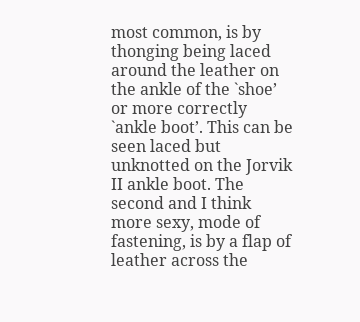most common, is by thonging being laced around the leather on the ankle of the `shoe’ or more correctly `ankle boot’. This can be seen laced but unknotted on the Jorvik II ankle boot. The second and I think more sexy, mode of fastening, is by a flap of leather across the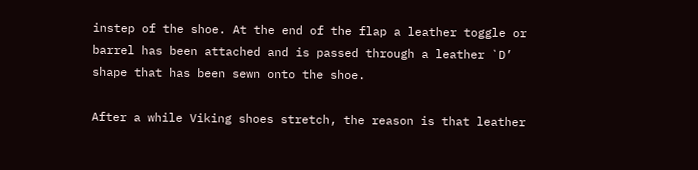instep of the shoe. At the end of the flap a leather toggle or barrel has been attached and is passed through a leather `D’ shape that has been sewn onto the shoe.

After a while Viking shoes stretch, the reason is that leather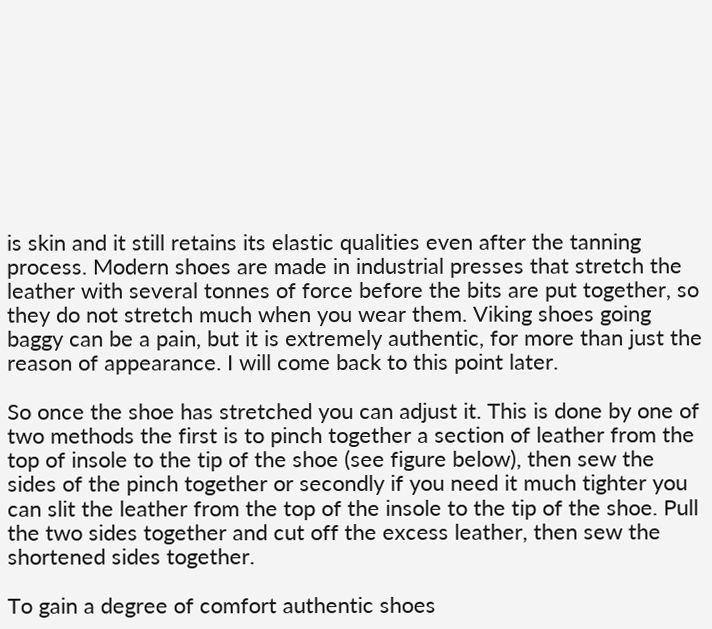is skin and it still retains its elastic qualities even after the tanning process. Modern shoes are made in industrial presses that stretch the leather with several tonnes of force before the bits are put together, so they do not stretch much when you wear them. Viking shoes going baggy can be a pain, but it is extremely authentic, for more than just the reason of appearance. I will come back to this point later.

So once the shoe has stretched you can adjust it. This is done by one of two methods the first is to pinch together a section of leather from the top of insole to the tip of the shoe (see figure below), then sew the sides of the pinch together or secondly if you need it much tighter you can slit the leather from the top of the insole to the tip of the shoe. Pull the two sides together and cut off the excess leather, then sew the shortened sides together.

To gain a degree of comfort authentic shoes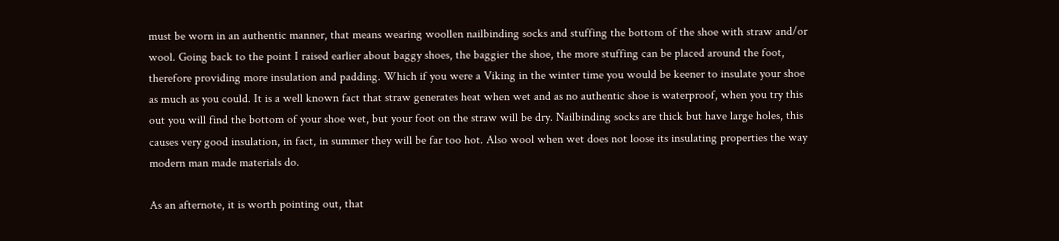must be worn in an authentic manner, that means wearing woollen nailbinding socks and stuffing the bottom of the shoe with straw and/or wool. Going back to the point I raised earlier about baggy shoes, the baggier the shoe, the more stuffing can be placed around the foot, therefore providing more insulation and padding. Which if you were a Viking in the winter time you would be keener to insulate your shoe as much as you could. It is a well known fact that straw generates heat when wet and as no authentic shoe is waterproof, when you try this out you will find the bottom of your shoe wet, but your foot on the straw will be dry. Nailbinding socks are thick but have large holes, this causes very good insulation, in fact, in summer they will be far too hot. Also wool when wet does not loose its insulating properties the way modern man made materials do.

As an afternote, it is worth pointing out, that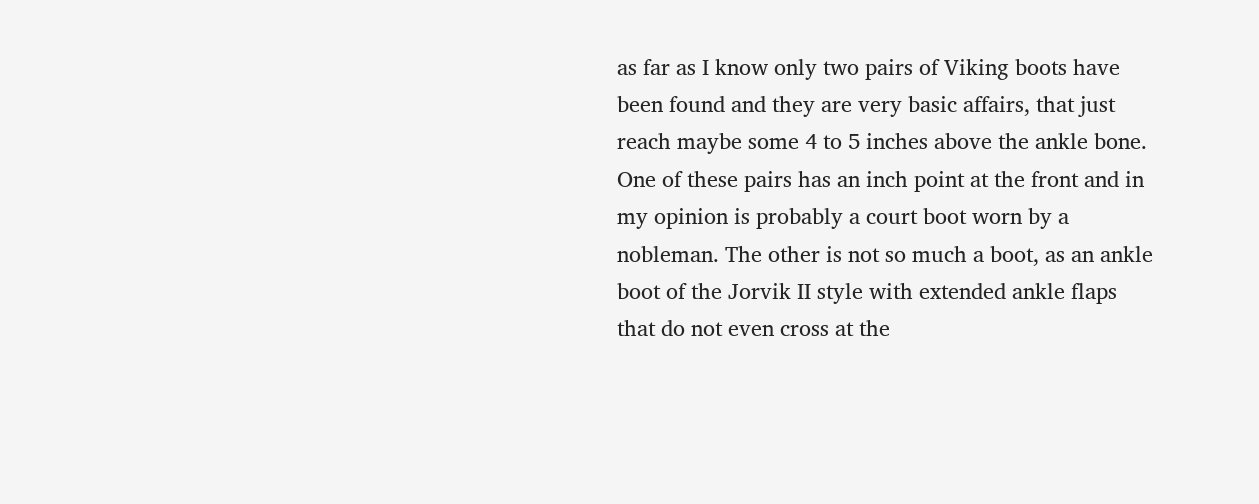as far as I know only two pairs of Viking boots have been found and they are very basic affairs, that just reach maybe some 4 to 5 inches above the ankle bone. One of these pairs has an inch point at the front and in my opinion is probably a court boot worn by a nobleman. The other is not so much a boot, as an ankle boot of the Jorvik II style with extended ankle flaps that do not even cross at the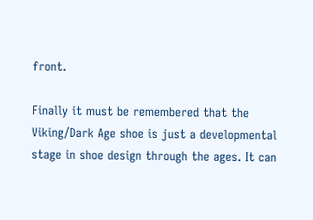front.

Finally it must be remembered that the Viking/Dark Age shoe is just a developmental stage in shoe design through the ages. It can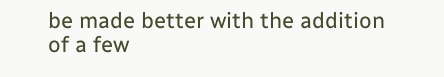be made better with the addition of a few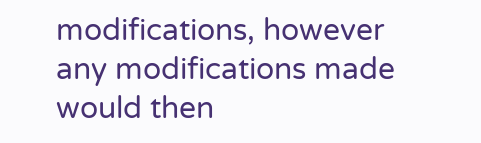modifications, however any modifications made would then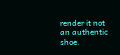render it not an authentic shoe.